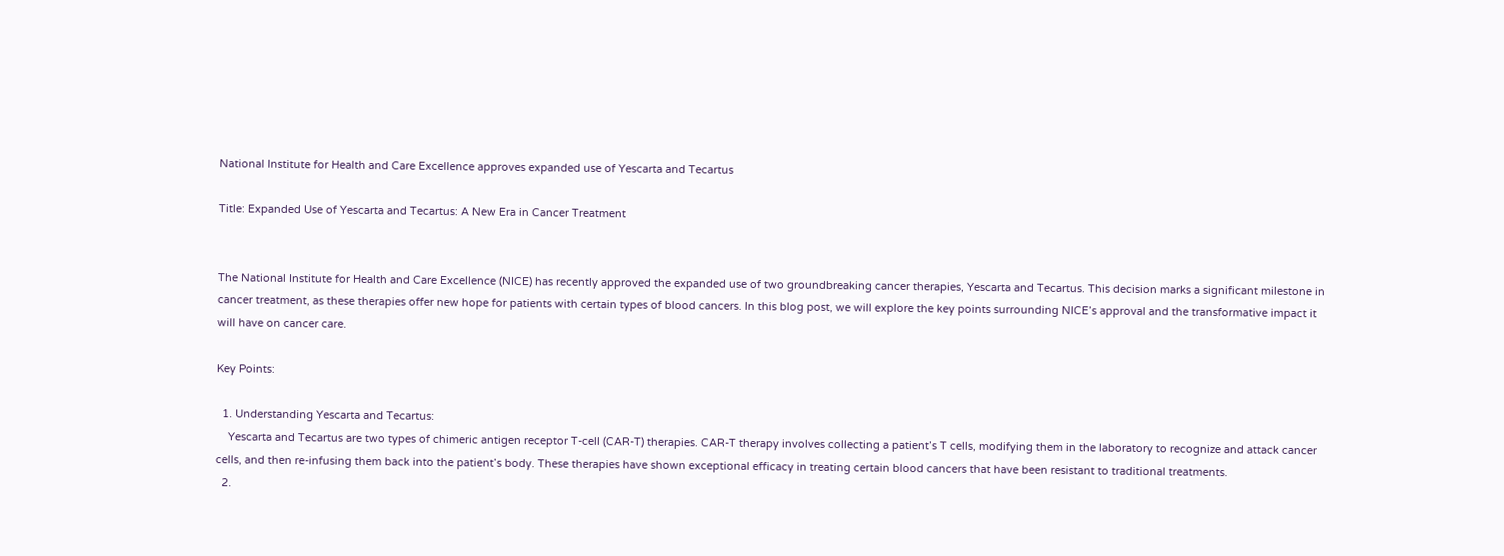National Institute for Health and Care Excellence approves expanded use of Yescarta and Tecartus

Title: Expanded Use of Yescarta and Tecartus: A New Era in Cancer Treatment


The National Institute for Health and Care Excellence (NICE) has recently approved the expanded use of two groundbreaking cancer therapies, Yescarta and Tecartus. This decision marks a significant milestone in cancer treatment, as these therapies offer new hope for patients with certain types of blood cancers. In this blog post, we will explore the key points surrounding NICE’s approval and the transformative impact it will have on cancer care.

Key Points:

  1. Understanding Yescarta and Tecartus:
    Yescarta and Tecartus are two types of chimeric antigen receptor T-cell (CAR-T) therapies. CAR-T therapy involves collecting a patient’s T cells, modifying them in the laboratory to recognize and attack cancer cells, and then re-infusing them back into the patient’s body. These therapies have shown exceptional efficacy in treating certain blood cancers that have been resistant to traditional treatments.
  2.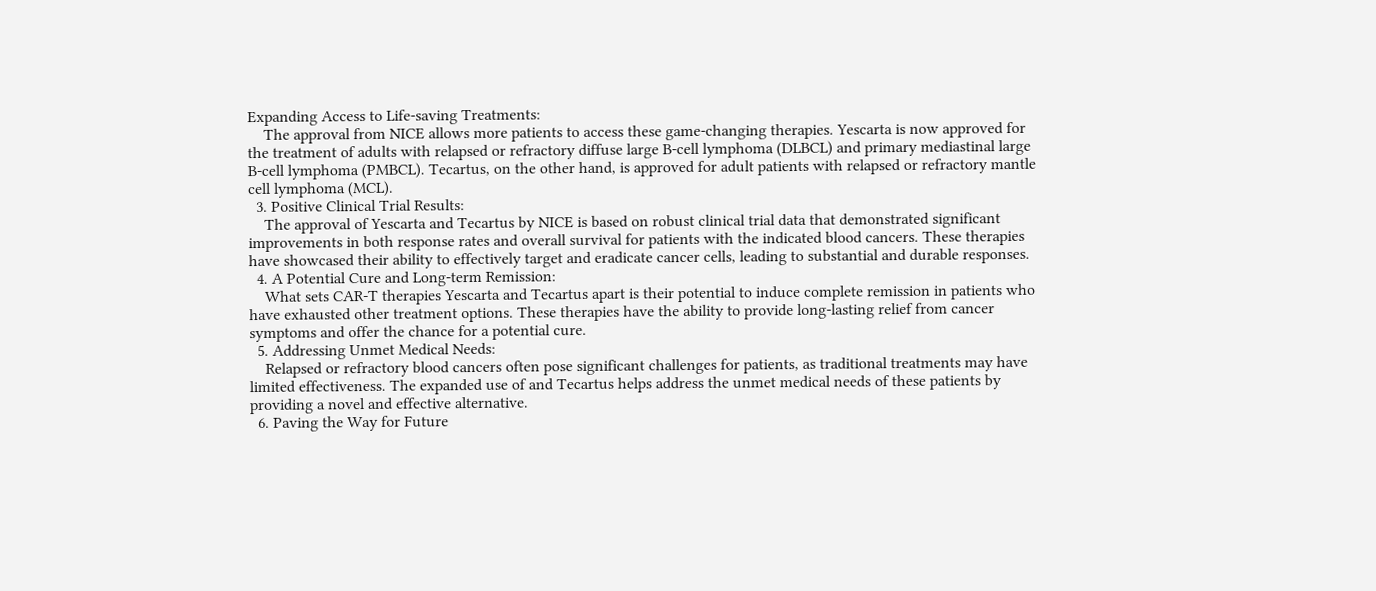Expanding Access to Life-saving Treatments:
    The approval from NICE allows more patients to access these game-changing therapies. Yescarta is now approved for the treatment of adults with relapsed or refractory diffuse large B-cell lymphoma (DLBCL) and primary mediastinal large B-cell lymphoma (PMBCL). Tecartus, on the other hand, is approved for adult patients with relapsed or refractory mantle cell lymphoma (MCL).
  3. Positive Clinical Trial Results:
    The approval of Yescarta and Tecartus by NICE is based on robust clinical trial data that demonstrated significant improvements in both response rates and overall survival for patients with the indicated blood cancers. These therapies have showcased their ability to effectively target and eradicate cancer cells, leading to substantial and durable responses.
  4. A Potential Cure and Long-term Remission:
    What sets CAR-T therapies Yescarta and Tecartus apart is their potential to induce complete remission in patients who have exhausted other treatment options. These therapies have the ability to provide long-lasting relief from cancer symptoms and offer the chance for a potential cure.
  5. Addressing Unmet Medical Needs:
    Relapsed or refractory blood cancers often pose significant challenges for patients, as traditional treatments may have limited effectiveness. The expanded use of and Tecartus helps address the unmet medical needs of these patients by providing a novel and effective alternative.
  6. Paving the Way for Future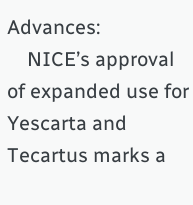Advances:
    NICE’s approval of expanded use for Yescarta and Tecartus marks a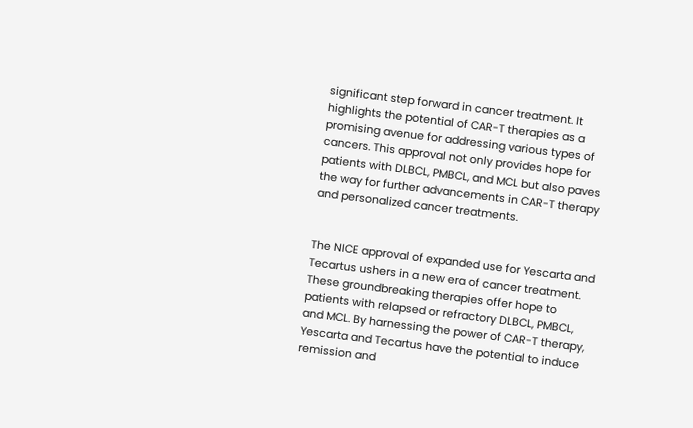significant step forward in cancer treatment. It highlights the potential of CAR-T therapies as a promising avenue for addressing various types of cancers. This approval not only provides hope for patients with DLBCL, PMBCL, and MCL but also paves the way for further advancements in CAR-T therapy and personalized cancer treatments.


The NICE approval of expanded use for Yescarta and Tecartus ushers in a new era of cancer treatment. These groundbreaking therapies offer hope to patients with relapsed or refractory DLBCL, PMBCL, and MCL. By harnessing the power of CAR-T therapy, Yescarta and Tecartus have the potential to induce remission and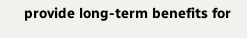provide long-term benefits for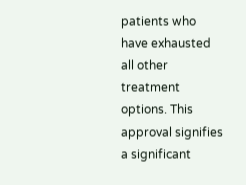patients who have exhausted all other treatment options. This approval signifies a significant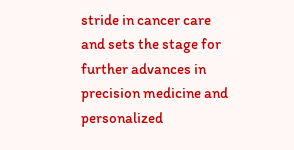stride in cancer care and sets the stage for further advances in precision medicine and personalized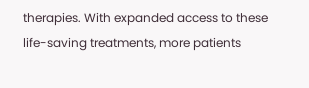therapies. With expanded access to these life-saving treatments, more patients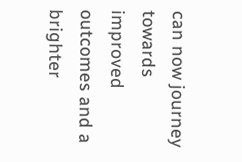can now journey towards improved outcomes and a brighter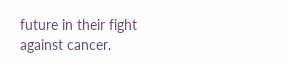future in their fight against cancer.